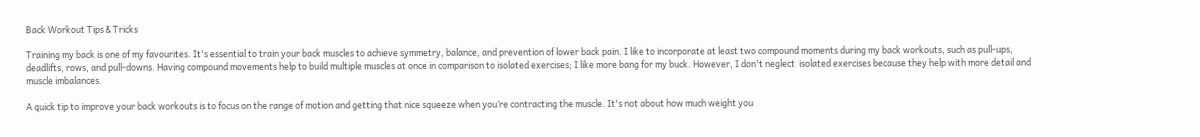Back Workout Tips & Tricks

Training my back is one of my favourites. It's essential to train your back muscles to achieve symmetry, balance, and prevention of lower back pain. I like to incorporate at least two compound moments during my back workouts, such as pull-ups, deadlifts, rows, and pull-downs. Having compound movements help to build multiple muscles at once in comparison to isolated exercises; I like more bang for my buck. However, I don't neglect  isolated exercises because they help with more detail and muscle imbalances.

A quick tip to improve your back workouts is to focus on the range of motion and getting that nice squeeze when you’re contracting the muscle. It's not about how much weight you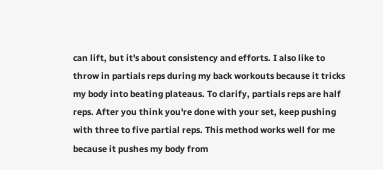can lift, but it's about consistency and efforts. I also like to throw in partials reps during my back workouts because it tricks my body into beating plateaus. To clarify, partials reps are half reps. After you think you're done with your set, keep pushing with three to five partial reps. This method works well for me because it pushes my body from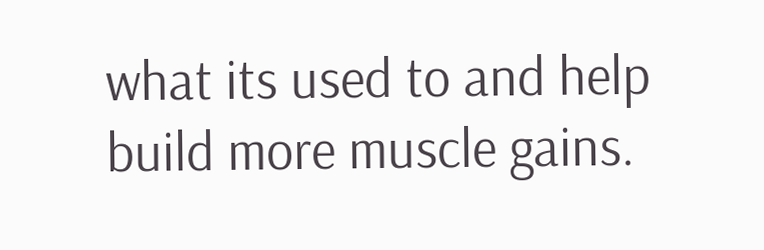what its used to and help build more muscle gains.